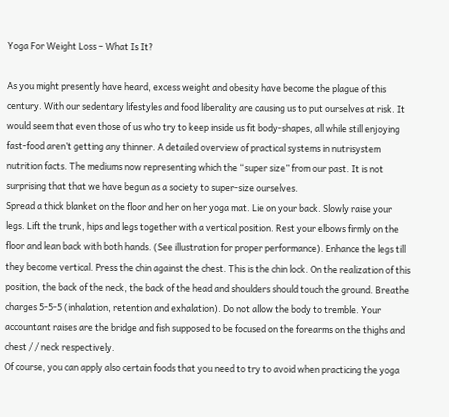Yoga For Weight Loss – What Is It?

As you might presently have heard, excess weight and obesity have become the plague of this century. With our sedentary lifestyles and food liberality are causing us to put ourselves at risk. It would seem that even those of us who try to keep inside us fit body-shapes, all while still enjoying fast-food aren’t getting any thinner. A detailed overview of practical systems in nutrisystem nutrition facts. The mediums now representing which the “super size” from our past. It is not surprising that that we have begun as a society to super-size ourselves.
Spread a thick blanket on the floor and her on her yoga mat. Lie on your back. Slowly raise your legs. Lift the trunk, hips and legs together with a vertical position. Rest your elbows firmly on the floor and lean back with both hands. (See illustration for proper performance). Enhance the legs till they become vertical. Press the chin against the chest. This is the chin lock. On the realization of this position, the back of the neck, the back of the head and shoulders should touch the ground. Breathe charges 5-5-5 (inhalation, retention and exhalation). Do not allow the body to tremble. Your accountant raises are the bridge and fish supposed to be focused on the forearms on the thighs and chest / / neck respectively.
Of course, you can apply also certain foods that you need to try to avoid when practicing the yoga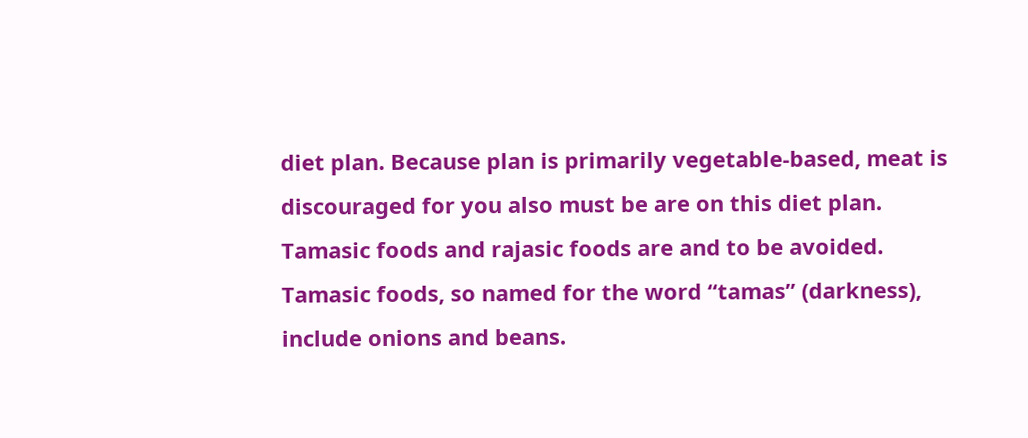diet plan. Because plan is primarily vegetable-based, meat is discouraged for you also must be are on this diet plan. Tamasic foods and rajasic foods are and to be avoided. Tamasic foods, so named for the word “tamas” (darkness), include onions and beans.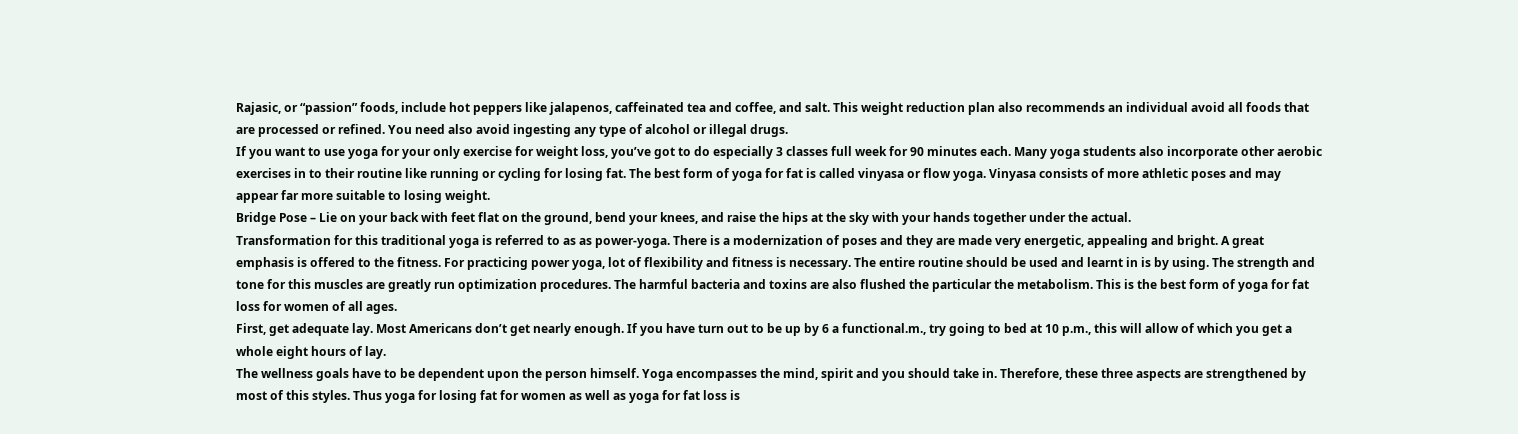Rajasic, or “passion” foods, include hot peppers like jalapenos, caffeinated tea and coffee, and salt. This weight reduction plan also recommends an individual avoid all foods that are processed or refined. You need also avoid ingesting any type of alcohol or illegal drugs.
If you want to use yoga for your only exercise for weight loss, you’ve got to do especially 3 classes full week for 90 minutes each. Many yoga students also incorporate other aerobic exercises in to their routine like running or cycling for losing fat. The best form of yoga for fat is called vinyasa or flow yoga. Vinyasa consists of more athletic poses and may appear far more suitable to losing weight.
Bridge Pose – Lie on your back with feet flat on the ground, bend your knees, and raise the hips at the sky with your hands together under the actual.
Transformation for this traditional yoga is referred to as as power-yoga. There is a modernization of poses and they are made very energetic, appealing and bright. A great emphasis is offered to the fitness. For practicing power yoga, lot of flexibility and fitness is necessary. The entire routine should be used and learnt in is by using. The strength and tone for this muscles are greatly run optimization procedures. The harmful bacteria and toxins are also flushed the particular the metabolism. This is the best form of yoga for fat loss for women of all ages.
First, get adequate lay. Most Americans don’t get nearly enough. If you have turn out to be up by 6 a functional.m., try going to bed at 10 p.m., this will allow of which you get a whole eight hours of lay.
The wellness goals have to be dependent upon the person himself. Yoga encompasses the mind, spirit and you should take in. Therefore, these three aspects are strengthened by most of this styles. Thus yoga for losing fat for women as well as yoga for fat loss is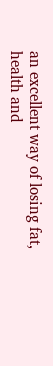an excellent way of losing fat, health and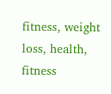fitness, weight loss, health, fitness